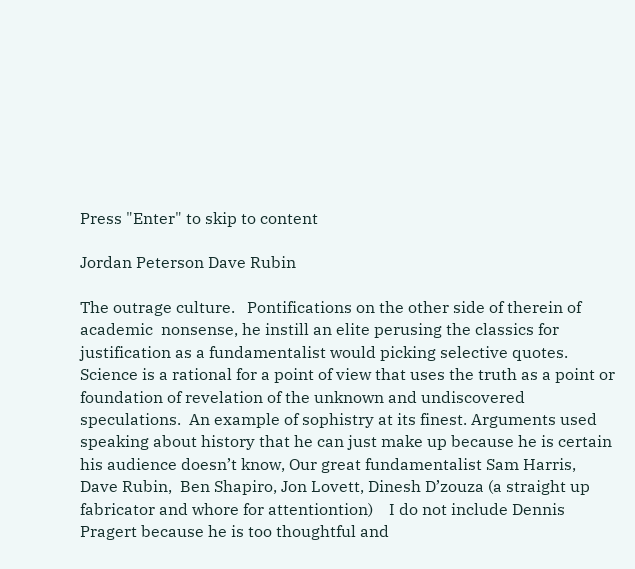Press "Enter" to skip to content

Jordan Peterson Dave Rubin

The outrage culture.   Pontifications on the other side of therein of academic  nonsense, he instill an elite perusing the classics for justification as a fundamentalist would picking selective quotes. Science is a rational for a point of view that uses the truth as a point or foundation of revelation of the unknown and undiscovered speculations.  An example of sophistry at its finest. Arguments used speaking about history that he can just make up because he is certain his audience doesn’t know, Our great fundamentalist Sam Harris, Dave Rubin,  Ben Shapiro, Jon Lovett, Dinesh D’zouza (a straight up fabricator and whore for attentiontion)    I do not include Dennis Pragert because he is too thoughtful and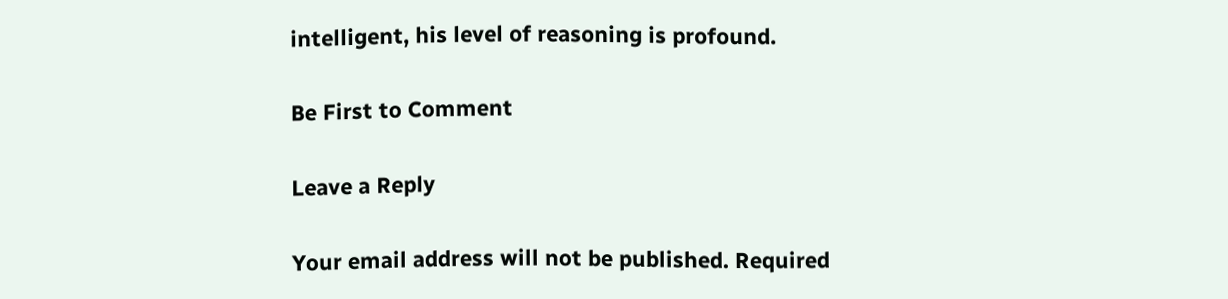intelligent, his level of reasoning is profound.

Be First to Comment

Leave a Reply

Your email address will not be published. Required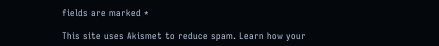fields are marked *

This site uses Akismet to reduce spam. Learn how your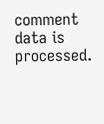comment data is processed.